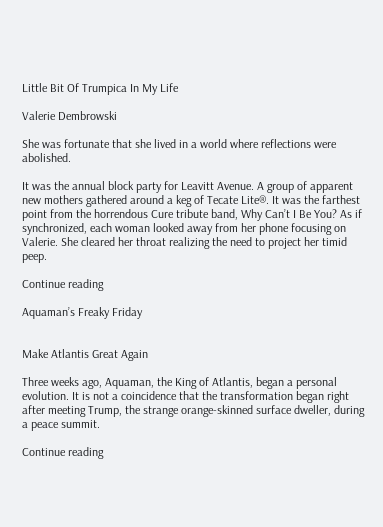Little Bit Of Trumpica In My Life

Valerie Dembrowski

She was fortunate that she lived in a world where reflections were abolished.

It was the annual block party for Leavitt Avenue. A group of apparent new mothers gathered around a keg of Tecate Lite®. It was the farthest point from the horrendous Cure tribute band, Why Can’t I Be You? As if synchronized, each woman looked away from her phone focusing on Valerie. She cleared her throat realizing the need to project her timid peep.

Continue reading

Aquaman’s Freaky Friday


Make Atlantis Great Again

Three weeks ago, Aquaman, the King of Atlantis, began a personal evolution. It is not a coincidence that the transformation began right after meeting Trump, the strange orange-skinned surface dweller, during a peace summit.

Continue reading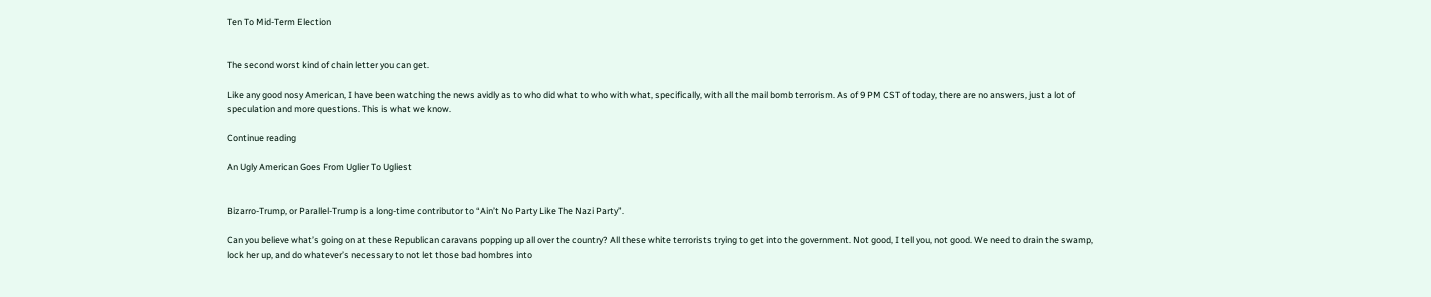Ten To Mid-Term Election


The second worst kind of chain letter you can get.

Like any good nosy American, I have been watching the news avidly as to who did what to who with what, specifically, with all the mail bomb terrorism. As of 9 PM CST of today, there are no answers, just a lot of speculation and more questions. This is what we know.

Continue reading

An Ugly American Goes From Uglier To Ugliest


Bizarro-Trump, or Parallel-Trump is a long-time contributor to “Ain’t No Party Like The Nazi Party”.

Can you believe what’s going on at these Republican caravans popping up all over the country? All these white terrorists trying to get into the government. Not good, I tell you, not good. We need to drain the swamp, lock her up, and do whatever’s necessary to not let those bad hombres into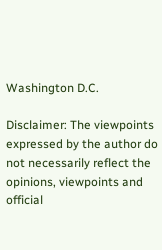Washington D.C.

Disclaimer: The viewpoints expressed by the author do not necessarily reflect the opinions, viewpoints and official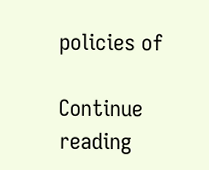policies of

Continue reading